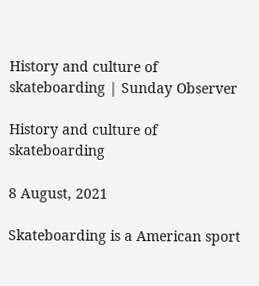History and culture of skateboarding | Sunday Observer

History and culture of skateboarding

8 August, 2021

Skateboarding is a American sport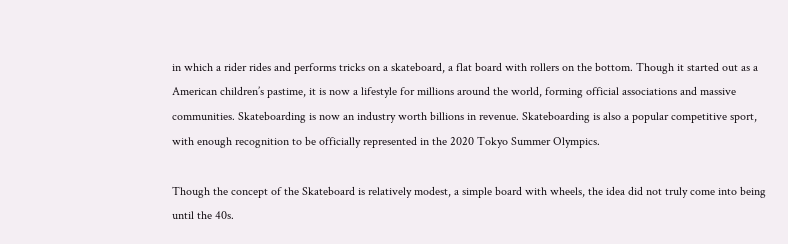in which a rider rides and performs tricks on a skateboard, a flat board with rollers on the bottom. Though it started out as a American children’s pastime, it is now a lifestyle for millions around the world, forming official associations and massive communities. Skateboarding is now an industry worth billions in revenue. Skateboarding is also a popular competitive sport, with enough recognition to be officially represented in the 2020 Tokyo Summer Olympics.

Though the concept of the Skateboard is relatively modest, a simple board with wheels, the idea did not truly come into being until the 40s.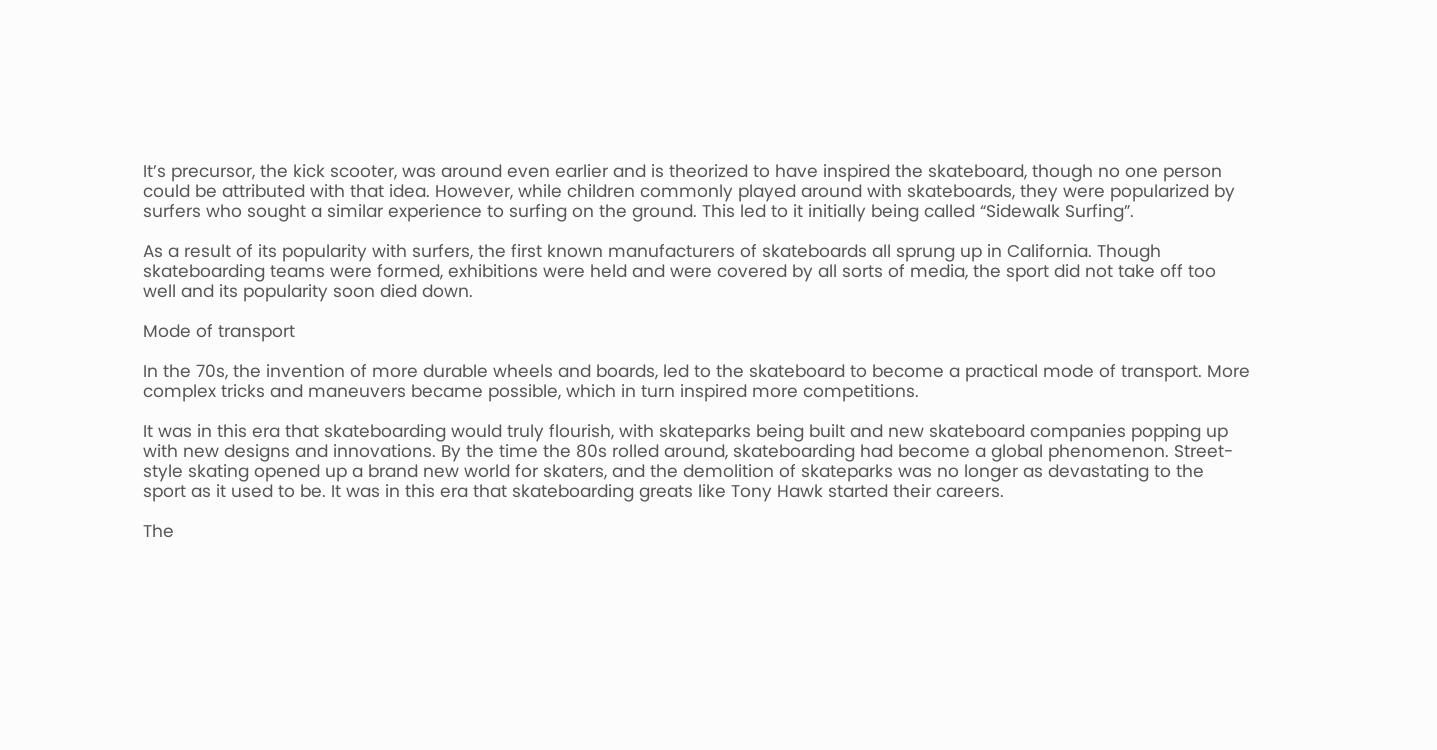It’s precursor, the kick scooter, was around even earlier and is theorized to have inspired the skateboard, though no one person could be attributed with that idea. However, while children commonly played around with skateboards, they were popularized by surfers who sought a similar experience to surfing on the ground. This led to it initially being called “Sidewalk Surfing”.

As a result of its popularity with surfers, the first known manufacturers of skateboards all sprung up in California. Though skateboarding teams were formed, exhibitions were held and were covered by all sorts of media, the sport did not take off too well and its popularity soon died down.

Mode of transport

In the 70s, the invention of more durable wheels and boards, led to the skateboard to become a practical mode of transport. More complex tricks and maneuvers became possible, which in turn inspired more competitions.

It was in this era that skateboarding would truly flourish, with skateparks being built and new skateboard companies popping up with new designs and innovations. By the time the 80s rolled around, skateboarding had become a global phenomenon. Street-style skating opened up a brand new world for skaters, and the demolition of skateparks was no longer as devastating to the sport as it used to be. It was in this era that skateboarding greats like Tony Hawk started their careers.

The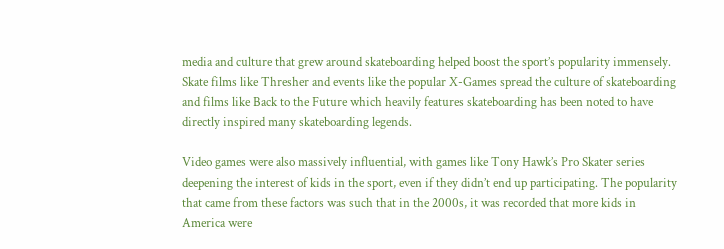media and culture that grew around skateboarding helped boost the sport’s popularity immensely. Skate films like Thresher and events like the popular X-Games spread the culture of skateboarding and films like Back to the Future which heavily features skateboarding has been noted to have directly inspired many skateboarding legends.

Video games were also massively influential, with games like Tony Hawk’s Pro Skater series deepening the interest of kids in the sport, even if they didn’t end up participating. The popularity that came from these factors was such that in the 2000s, it was recorded that more kids in America were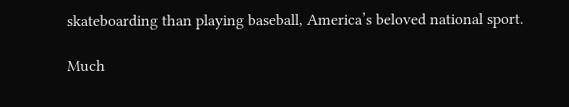skateboarding than playing baseball, America’s beloved national sport.

Much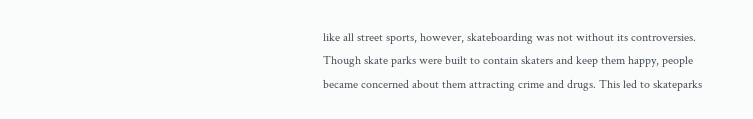like all street sports, however, skateboarding was not without its controversies. Though skate parks were built to contain skaters and keep them happy, people became concerned about them attracting crime and drugs. This led to skateparks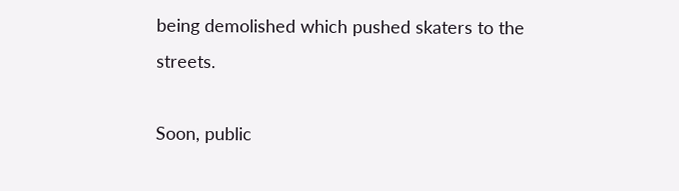being demolished which pushed skaters to the streets.

Soon, public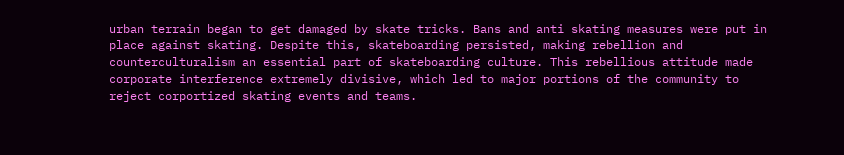urban terrain began to get damaged by skate tricks. Bans and anti skating measures were put in place against skating. Despite this, skateboarding persisted, making rebellion and counterculturalism an essential part of skateboarding culture. This rebellious attitude made corporate interference extremely divisive, which led to major portions of the community to reject corportized skating events and teams.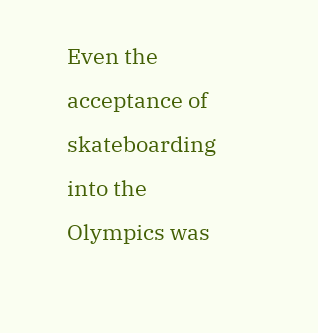Even the acceptance of skateboarding into the Olympics was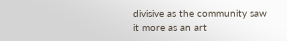divisive as the community saw it more as an art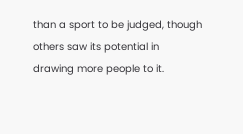than a sport to be judged, though others saw its potential in drawing more people to it.